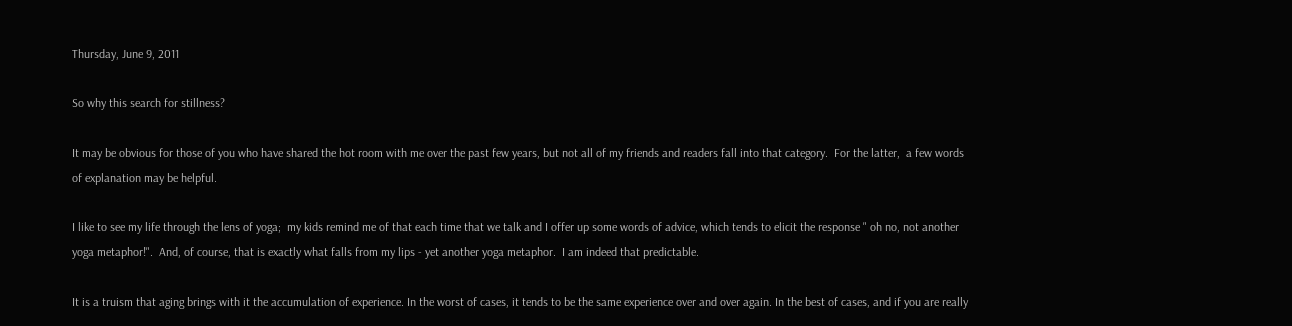Thursday, June 9, 2011

So why this search for stillness?

It may be obvious for those of you who have shared the hot room with me over the past few years, but not all of my friends and readers fall into that category.  For the latter,  a few words of explanation may be helpful.

I like to see my life through the lens of yoga;  my kids remind me of that each time that we talk and I offer up some words of advice, which tends to elicit the response " oh no, not another yoga metaphor!".  And, of course, that is exactly what falls from my lips - yet another yoga metaphor.  I am indeed that predictable.

It is a truism that aging brings with it the accumulation of experience. In the worst of cases, it tends to be the same experience over and over again. In the best of cases, and if you are really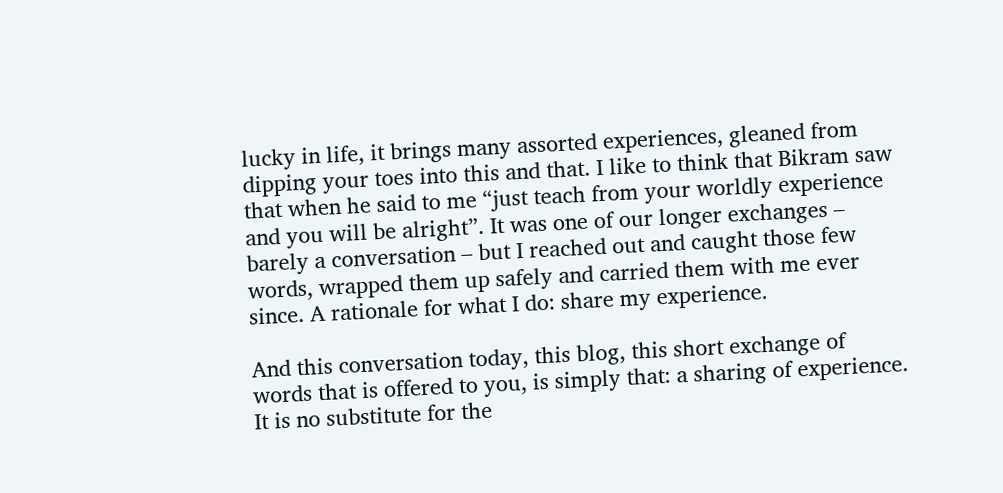lucky in life, it brings many assorted experiences, gleaned from dipping your toes into this and that. I like to think that Bikram saw that when he said to me “just teach from your worldly experience and you will be alright”. It was one of our longer exchanges – barely a conversation – but I reached out and caught those few words, wrapped them up safely and carried them with me ever since. A rationale for what I do: share my experience.

And this conversation today, this blog, this short exchange of words that is offered to you, is simply that: a sharing of experience. It is no substitute for the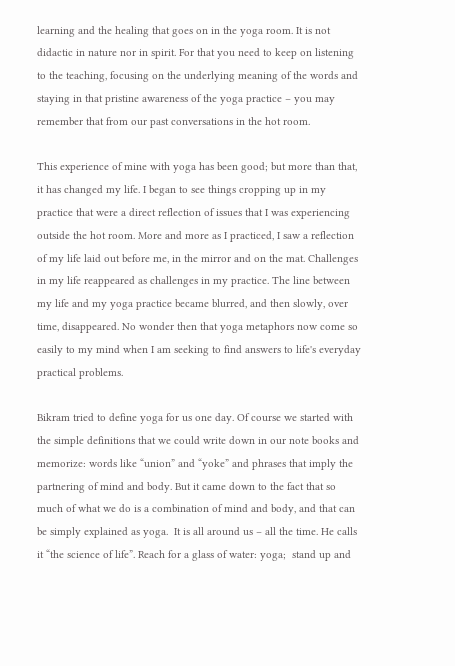learning and the healing that goes on in the yoga room. It is not didactic in nature nor in spirit. For that you need to keep on listening to the teaching, focusing on the underlying meaning of the words and staying in that pristine awareness of the yoga practice – you may remember that from our past conversations in the hot room.

This experience of mine with yoga has been good; but more than that, it has changed my life. I began to see things cropping up in my practice that were a direct reflection of issues that I was experiencing outside the hot room. More and more as I practiced, I saw a reflection of my life laid out before me, in the mirror and on the mat. Challenges in my life reappeared as challenges in my practice. The line between my life and my yoga practice became blurred, and then slowly, over time, disappeared. No wonder then that yoga metaphors now come so easily to my mind when I am seeking to find answers to life's everyday practical problems.

Bikram tried to define yoga for us one day. Of course we started with the simple definitions that we could write down in our note books and memorize: words like “union” and “yoke” and phrases that imply the partnering of mind and body. But it came down to the fact that so much of what we do is a combination of mind and body, and that can be simply explained as yoga.  It is all around us – all the time. He calls it “the science of life”. Reach for a glass of water: yoga;  stand up and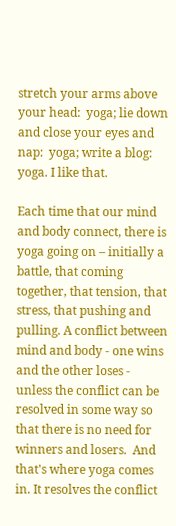stretch your arms above your head:  yoga; lie down and close your eyes and nap:  yoga; write a blog: yoga. I like that.

Each time that our mind and body connect, there is yoga going on – initially a battle, that coming together, that tension, that stress, that pushing and pulling. A conflict between mind and body - one wins and the other loses - unless the conflict can be resolved in some way so that there is no need for winners and losers.  And that's where yoga comes in. It resolves the conflict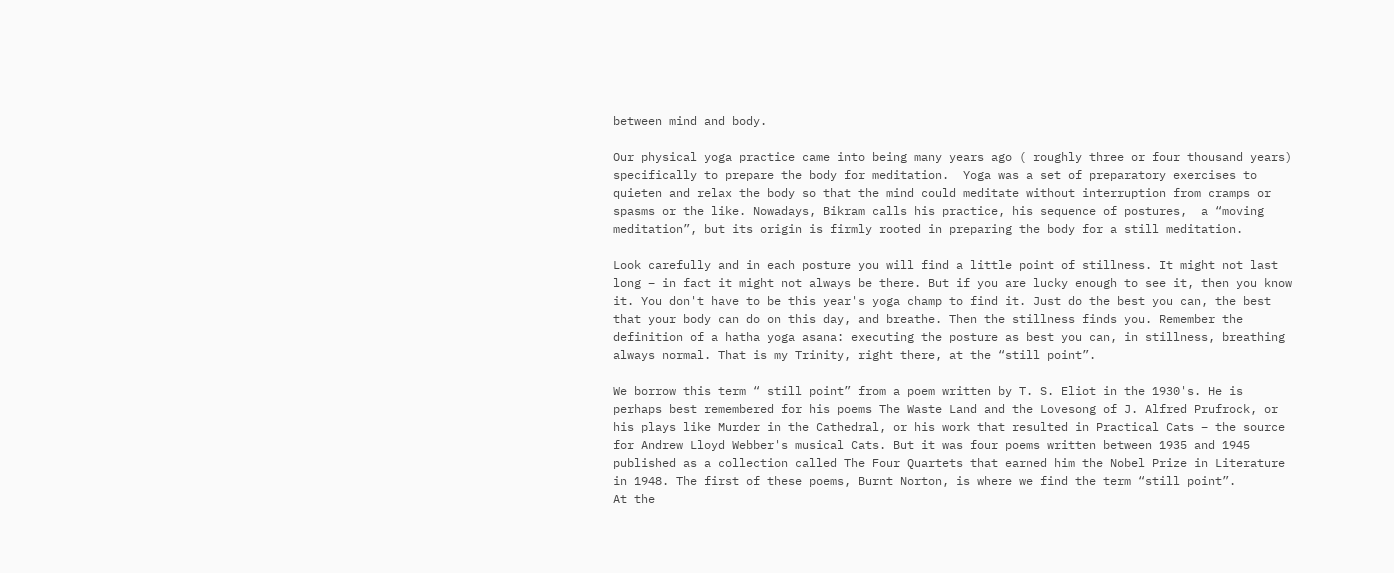between mind and body.

Our physical yoga practice came into being many years ago ( roughly three or four thousand years) specifically to prepare the body for meditation.  Yoga was a set of preparatory exercises to quieten and relax the body so that the mind could meditate without interruption from cramps or spasms or the like. Nowadays, Bikram calls his practice, his sequence of postures,  a “moving meditation”, but its origin is firmly rooted in preparing the body for a still meditation.

Look carefully and in each posture you will find a little point of stillness. It might not last long – in fact it might not always be there. But if you are lucky enough to see it, then you know it. You don't have to be this year's yoga champ to find it. Just do the best you can, the best that your body can do on this day, and breathe. Then the stillness finds you. Remember the definition of a hatha yoga asana: executing the posture as best you can, in stillness, breathing always normal. That is my Trinity, right there, at the “still point”.

We borrow this term “ still point” from a poem written by T. S. Eliot in the 1930's. He is perhaps best remembered for his poems The Waste Land and the Lovesong of J. Alfred Prufrock, or his plays like Murder in the Cathedral, or his work that resulted in Practical Cats – the source for Andrew Lloyd Webber's musical Cats. But it was four poems written between 1935 and 1945 published as a collection called The Four Quartets that earned him the Nobel Prize in Literature in 1948. The first of these poems, Burnt Norton, is where we find the term “still point”.
At the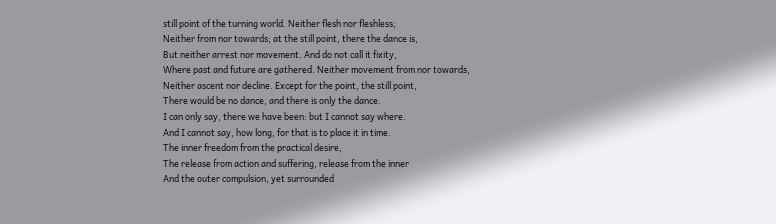still point of the turning world. Neither flesh nor fleshless;
Neither from nor towards; at the still point, there the dance is,
But neither arrest nor movement. And do not call it fixity,
Where past and future are gathered. Neither movement from nor towards,
Neither ascent nor decline. Except for the point, the still point,
There would be no dance, and there is only the dance.
I can only say, there we have been: but I cannot say where.
And I cannot say, how long, for that is to place it in time.
The inner freedom from the practical desire,
The release from action and suffering, release from the inner
And the outer compulsion, yet surrounded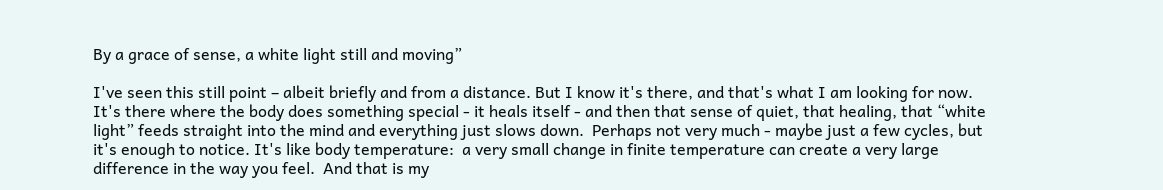By a grace of sense, a white light still and moving”

I've seen this still point – albeit briefly and from a distance. But I know it's there, and that's what I am looking for now. It's there where the body does something special - it heals itself - and then that sense of quiet, that healing, that “white light” feeds straight into the mind and everything just slows down.  Perhaps not very much - maybe just a few cycles, but it's enough to notice. It's like body temperature:  a very small change in finite temperature can create a very large difference in the way you feel.  And that is my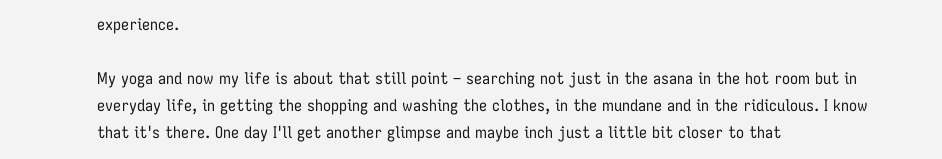experience.

My yoga and now my life is about that still point – searching not just in the asana in the hot room but in everyday life, in getting the shopping and washing the clothes, in the mundane and in the ridiculous. I know that it's there. One day I'll get another glimpse and maybe inch just a little bit closer to that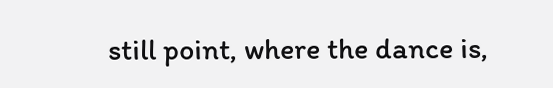still point, where the dance is,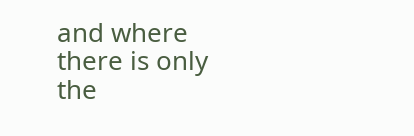and where there is only the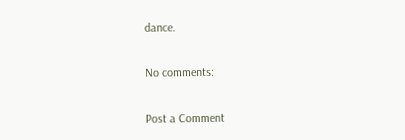dance.

No comments:

Post a Comment